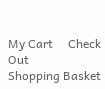My Cart     Check Out
Shopping Basket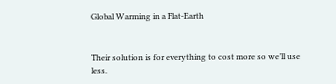Global Warming in a Flat-Earth


Their solution is for everything to cost more so we’ll use less.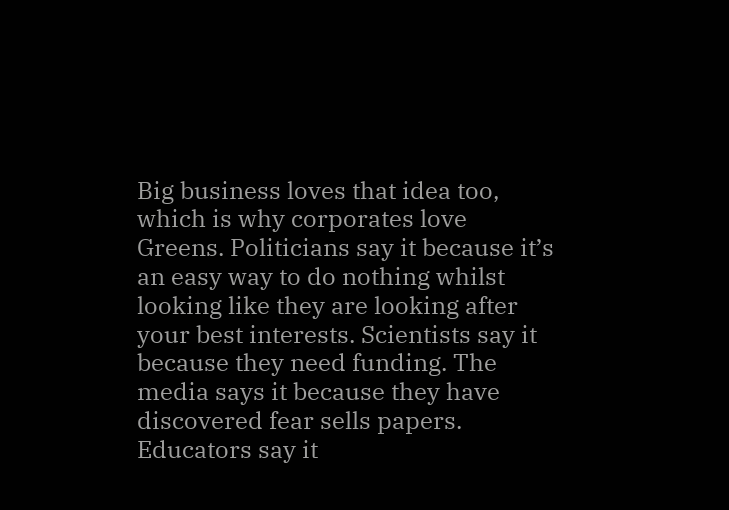Big business loves that idea too, which is why corporates love Greens. Politicians say it because it’s an easy way to do nothing whilst looking like they are looking after your best interests. Scientists say it because they need funding. The media says it because they have discovered fear sells papers. Educators say it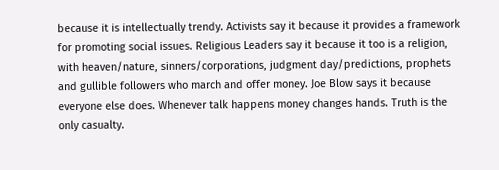because it is intellectually trendy. Activists say it because it provides a framework for promoting social issues. Religious Leaders say it because it too is a religion, with heaven/nature, sinners/corporations, judgment day/predictions, prophets and gullible followers who march and offer money. Joe Blow says it because everyone else does. Whenever talk happens money changes hands. Truth is the only casualty.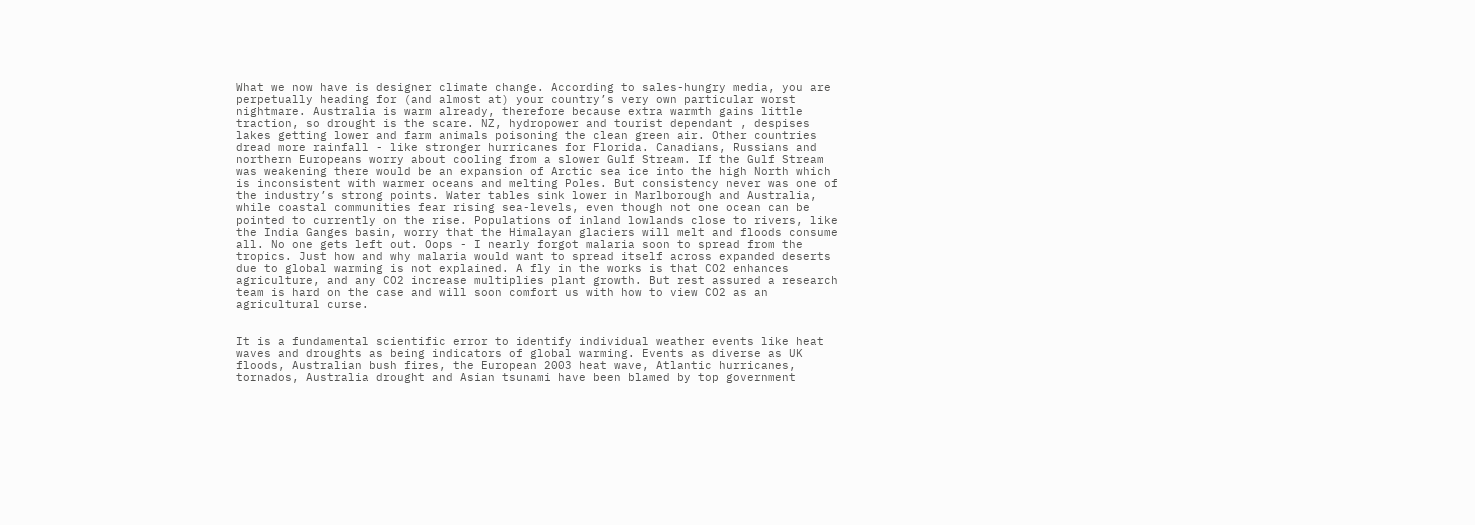What we now have is designer climate change. According to sales-hungry media, you are perpetually heading for (and almost at) your country’s very own particular worst nightmare. Australia is warm already, therefore because extra warmth gains little traction, so drought is the scare. NZ, hydropower and tourist dependant , despises lakes getting lower and farm animals poisoning the clean green air. Other countries dread more rainfall - like stronger hurricanes for Florida. Canadians, Russians and northern Europeans worry about cooling from a slower Gulf Stream. If the Gulf Stream was weakening there would be an expansion of Arctic sea ice into the high North which is inconsistent with warmer oceans and melting Poles. But consistency never was one of the industry’s strong points. Water tables sink lower in Marlborough and Australia, while coastal communities fear rising sea-levels, even though not one ocean can be pointed to currently on the rise. Populations of inland lowlands close to rivers, like the India Ganges basin, worry that the Himalayan glaciers will melt and floods consume all. No one gets left out. Oops - I nearly forgot malaria soon to spread from the tropics. Just how and why malaria would want to spread itself across expanded deserts due to global warming is not explained. A fly in the works is that CO2 enhances agriculture, and any CO2 increase multiplies plant growth. But rest assured a research team is hard on the case and will soon comfort us with how to view CO2 as an agricultural curse.


It is a fundamental scientific error to identify individual weather events like heat waves and droughts as being indicators of global warming. Events as diverse as UK floods, Australian bush fires, the European 2003 heat wave, Atlantic hurricanes, tornados, Australia drought and Asian tsunami have been blamed by top government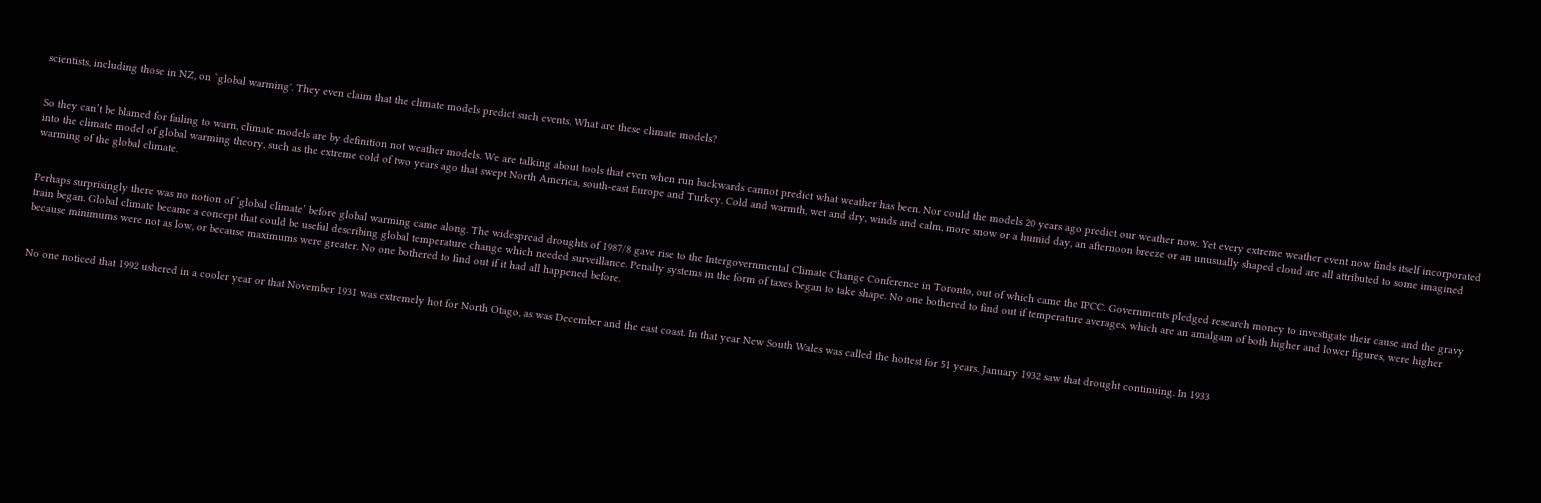scientists, including those in NZ, on `global warming'. They even claim that the climate models predict such events. What are these climate models?


So they can’t be blamed for failing to warn, climate models are by definition not weather models. We are talking about tools that even when run backwards cannot predict what weather has been. Nor could the models 20 years ago predict our weather now. Yet every extreme weather event now finds itself incorporated into the climate model of global warming theory, such as the extreme cold of two years ago that swept North America, south-east Europe and Turkey. Cold and warmth, wet and dry, winds and calm, more snow or a humid day, an afternoon breeze or an unusually shaped cloud are all attributed to some imagined warming of the global climate.


Perhaps surprisingly there was no notion of ‘global climate’ before global warming came along. The widespread droughts of 1987/8 gave rise to the Intergovernmental Climate Change Conference in Toronto, out of which came the IPCC. Governments pledged research money to investigate their cause and the gravy train began. Global climate became a concept that could be useful describing global temperature change which needed surveillance. Penalty systems in the form of taxes began to take shape. No one bothered to find out if temperature averages, which are an amalgam of both higher and lower figures, were higher because minimums were not as low, or because maximums were greater. No one bothered to find out if it had all happened before.


No one noticed that 1992 ushered in a cooler year or that November 1931 was extremely hot for North Otago, as was December and the east coast. In that year New South Wales was called the hottest for 51 years. January 1932 saw that drought continuing. In 1933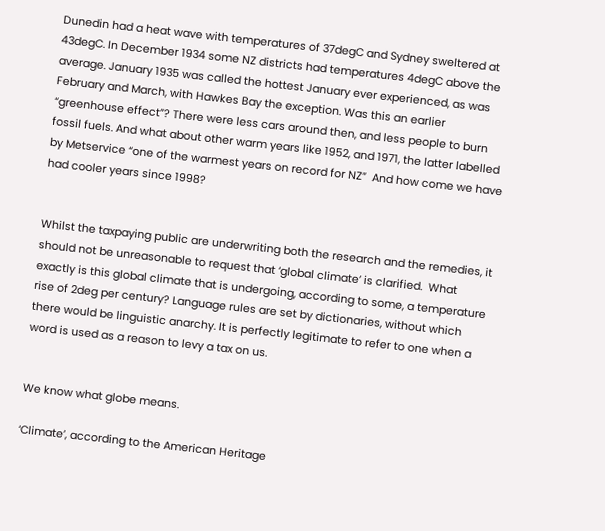Dunedin had a heat wave with temperatures of 37degC and Sydney sweltered at 43degC. In December 1934 some NZ districts had temperatures 4degC above the average. January 1935 was called the hottest January ever experienced, as was February and March, with Hawkes Bay the exception. Was this an earlier “greenhouse effect”? There were less cars around then, and less people to burn fossil fuels. And what about other warm years like 1952, and 1971, the latter labelled by Metservice “one of the warmest years on record for NZ”  And how come we have had cooler years since 1998?


Whilst the taxpaying public are underwriting both the research and the remedies, it should not be unreasonable to request that ‘global climate’ is clarified.  What exactly is this global climate that is undergoing, according to some, a temperature rise of 2deg per century? Language rules are set by dictionaries, without which there would be linguistic anarchy. It is perfectly legitimate to refer to one when a word is used as a reason to levy a tax on us.


We know what globe means.

‘Climate’, according to the American Heritage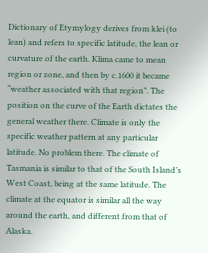Dictionary of Etymylogy derives from klei (to lean) and refers to specific latitude, the lean or curvature of the earth. Klima came to mean region or zone, and then by c.1600 it became “weather associated with that region”. The position on the curve of the Earth dictates the general weather there. Climate is only the specific weather pattern at any particular latitude. No problem there. The climate of Tasmania is similar to that of the South Island’s West Coast, being at the same latitude. The climate at the equator is similar all the way around the earth, and different from that of Alaska.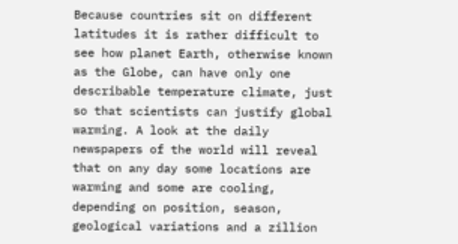Because countries sit on different latitudes it is rather difficult to see how planet Earth, otherwise known as the Globe, can have only one describable temperature climate, just so that scientists can justify global warming. A look at the daily newspapers of the world will reveal that on any day some locations are warming and some are cooling, depending on position, season, geological variations and a zillion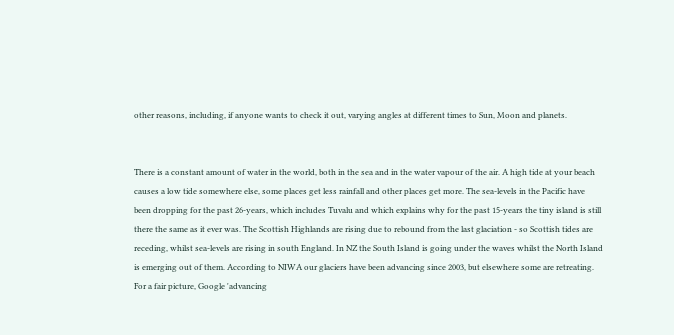other reasons, including, if anyone wants to check it out, varying angles at different times to Sun, Moon and planets.


There is a constant amount of water in the world, both in the sea and in the water vapour of the air. A high tide at your beach causes a low tide somewhere else, some places get less rainfall and other places get more. The sea-levels in the Pacific have been dropping for the past 26-years, which includes Tuvalu and which explains why for the past 15-years the tiny island is still there the same as it ever was. The Scottish Highlands are rising due to rebound from the last glaciation - so Scottish tides are receding, whilst sea-levels are rising in south England. In NZ the South Island is going under the waves whilst the North Island is emerging out of them. According to NIWA our glaciers have been advancing since 2003, but elsewhere some are retreating. For a fair picture, Google 'advancing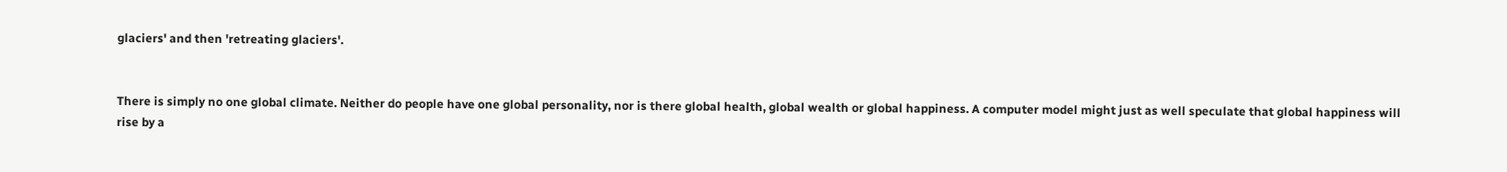glaciers' and then 'retreating glaciers'.


There is simply no one global climate. Neither do people have one global personality, nor is there global health, global wealth or global happiness. A computer model might just as well speculate that global happiness will rise by a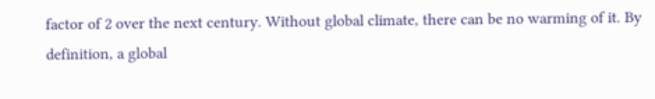factor of 2 over the next century. Without global climate, there can be no warming of it. By definition, a global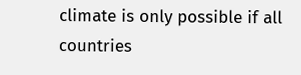climate is only possible if all countries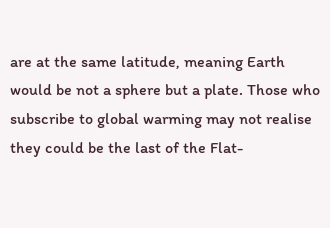are at the same latitude, meaning Earth would be not a sphere but a plate. Those who subscribe to global warming may not realise they could be the last of the Flat-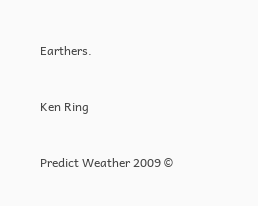Earthers.


Ken Ring


Predict Weather 2009 ©